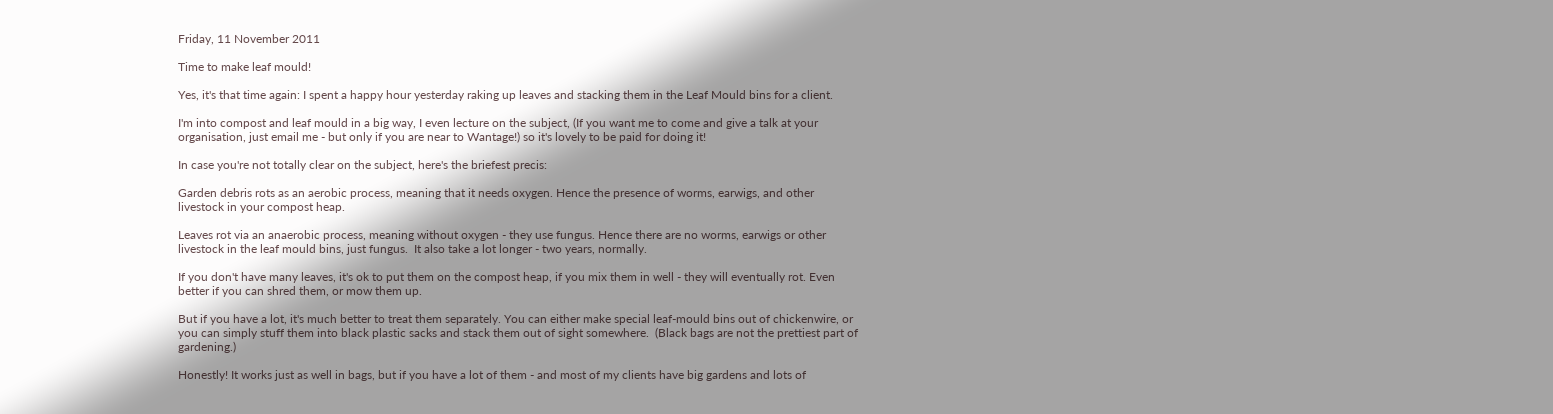Friday, 11 November 2011

Time to make leaf mould!

Yes, it's that time again: I spent a happy hour yesterday raking up leaves and stacking them in the Leaf Mould bins for a client.

I'm into compost and leaf mould in a big way, I even lecture on the subject, (If you want me to come and give a talk at your organisation, just email me - but only if you are near to Wantage!) so it's lovely to be paid for doing it!

In case you're not totally clear on the subject, here's the briefest precis:

Garden debris rots as an aerobic process, meaning that it needs oxygen. Hence the presence of worms, earwigs, and other livestock in your compost heap.

Leaves rot via an anaerobic process, meaning without oxygen - they use fungus. Hence there are no worms, earwigs or other livestock in the leaf mould bins, just fungus.  It also take a lot longer - two years, normally.

If you don't have many leaves, it's ok to put them on the compost heap, if you mix them in well - they will eventually rot. Even better if you can shred them, or mow them up.

But if you have a lot, it's much better to treat them separately. You can either make special leaf-mould bins out of chickenwire, or you can simply stuff them into black plastic sacks and stack them out of sight somewhere.  (Black bags are not the prettiest part of gardening.)

Honestly! It works just as well in bags, but if you have a lot of them - and most of my clients have big gardens and lots of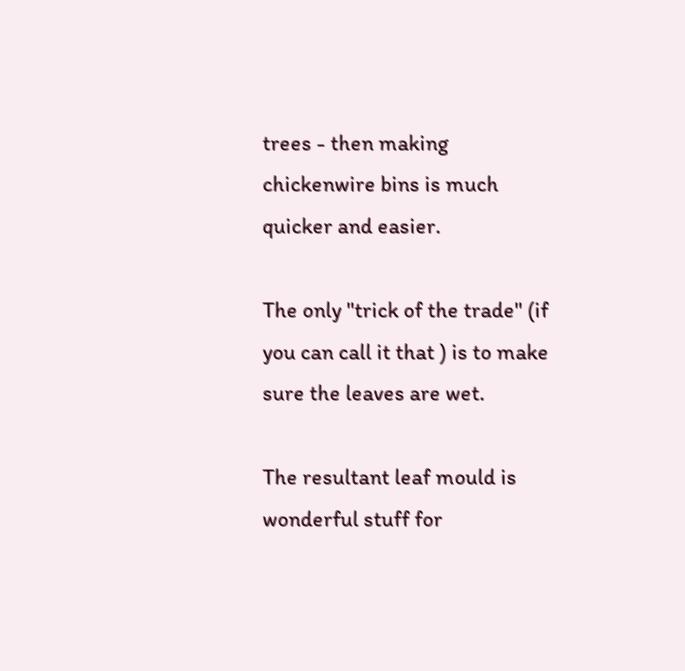trees - then making chickenwire bins is much quicker and easier.

The only "trick of the trade" (if you can call it that ) is to make sure the leaves are wet.

The resultant leaf mould is wonderful stuff for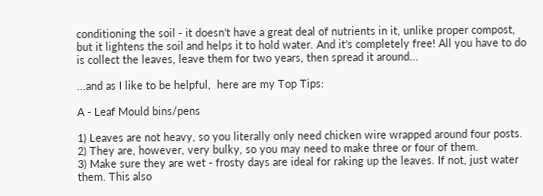conditioning the soil - it doesn't have a great deal of nutrients in it, unlike proper compost, but it lightens the soil and helps it to hold water. And it's completely free! All you have to do is collect the leaves, leave them for two years, then spread it around...

...and as I like to be helpful,  here are my Top Tips:

A - Leaf Mould bins/pens

1) Leaves are not heavy, so you literally only need chicken wire wrapped around four posts.
2) They are, however, very bulky, so you may need to make three or four of them.
3) Make sure they are wet - frosty days are ideal for raking up the leaves. If not, just water them. This also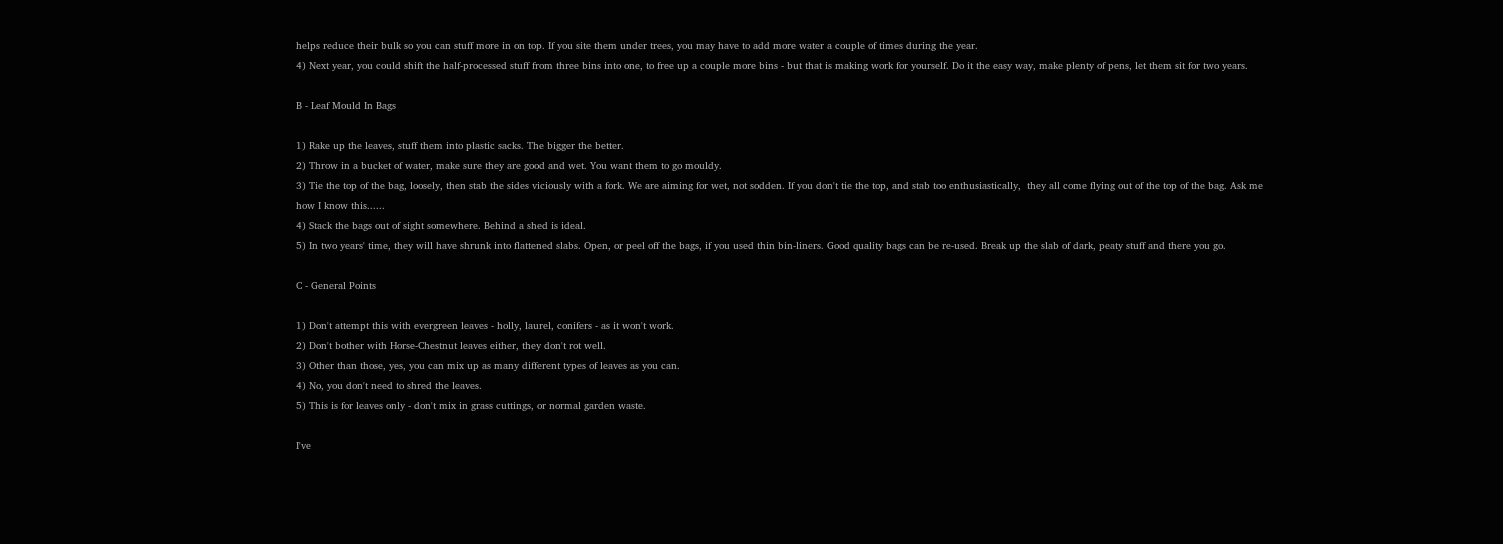helps reduce their bulk so you can stuff more in on top. If you site them under trees, you may have to add more water a couple of times during the year.
4) Next year, you could shift the half-processed stuff from three bins into one, to free up a couple more bins - but that is making work for yourself. Do it the easy way, make plenty of pens, let them sit for two years.

B - Leaf Mould In Bags

1) Rake up the leaves, stuff them into plastic sacks. The bigger the better.
2) Throw in a bucket of water, make sure they are good and wet. You want them to go mouldy.
3) Tie the top of the bag, loosely, then stab the sides viciously with a fork. We are aiming for wet, not sodden. If you don't tie the top, and stab too enthusiastically,  they all come flying out of the top of the bag. Ask me how I know this......
4) Stack the bags out of sight somewhere. Behind a shed is ideal.
5) In two years' time, they will have shrunk into flattened slabs. Open, or peel off the bags, if you used thin bin-liners. Good quality bags can be re-used. Break up the slab of dark, peaty stuff and there you go.

C - General Points

1) Don't attempt this with evergreen leaves - holly, laurel, conifers - as it won't work.
2) Don't bother with Horse-Chestnut leaves either, they don't rot well.
3) Other than those, yes, you can mix up as many different types of leaves as you can.
4) No, you don't need to shred the leaves.
5) This is for leaves only - don't mix in grass cuttings, or normal garden waste.

I've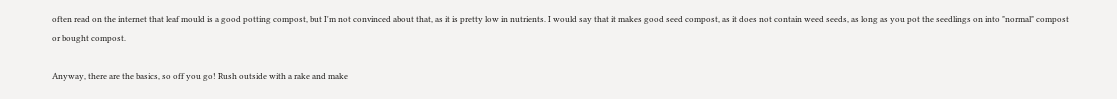often read on the internet that leaf mould is a good potting compost, but I'm not convinced about that, as it is pretty low in nutrients. I would say that it makes good seed compost, as it does not contain weed seeds, as long as you pot the seedlings on into "normal" compost or bought compost.

Anyway, there are the basics, so off you go! Rush outside with a rake and make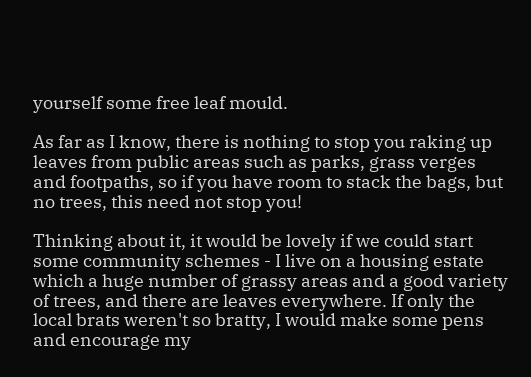yourself some free leaf mould.

As far as I know, there is nothing to stop you raking up leaves from public areas such as parks, grass verges and footpaths, so if you have room to stack the bags, but no trees, this need not stop you!

Thinking about it, it would be lovely if we could start some community schemes - I live on a housing estate which a huge number of grassy areas and a good variety of trees, and there are leaves everywhere. If only the local brats weren't so bratty, I would make some pens and encourage my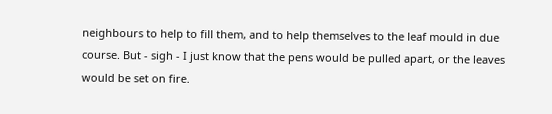neighbours to help to fill them, and to help themselves to the leaf mould in due course. But - sigh - I just know that the pens would be pulled apart, or the leaves would be set on fire.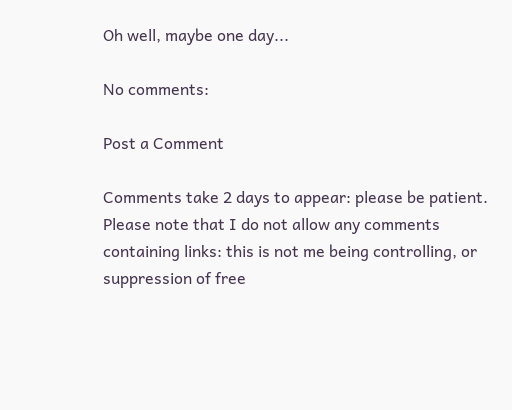Oh well, maybe one day...

No comments:

Post a Comment

Comments take 2 days to appear: please be patient. Please note that I do not allow any comments containing links: this is not me being controlling, or suppression of free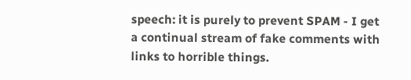speech: it is purely to prevent SPAM - I get a continual stream of fake comments with links to horrible things.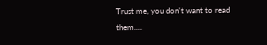Trust me, you don't want to read them....